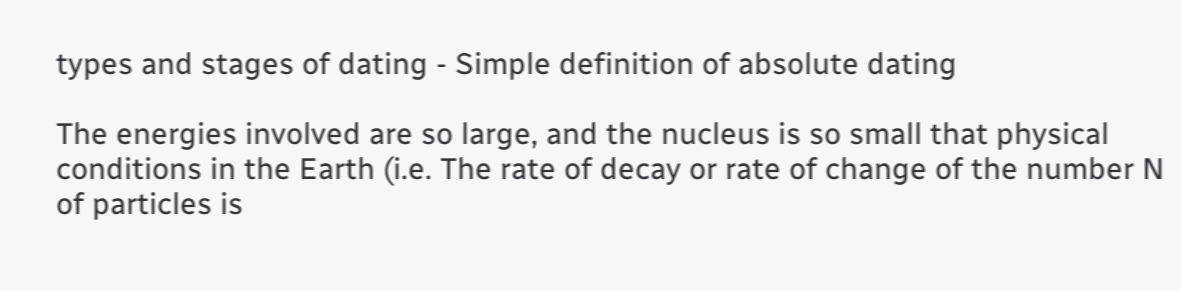types and stages of dating - Simple definition of absolute dating

The energies involved are so large, and the nucleus is so small that physical conditions in the Earth (i.e. The rate of decay or rate of change of the number N of particles is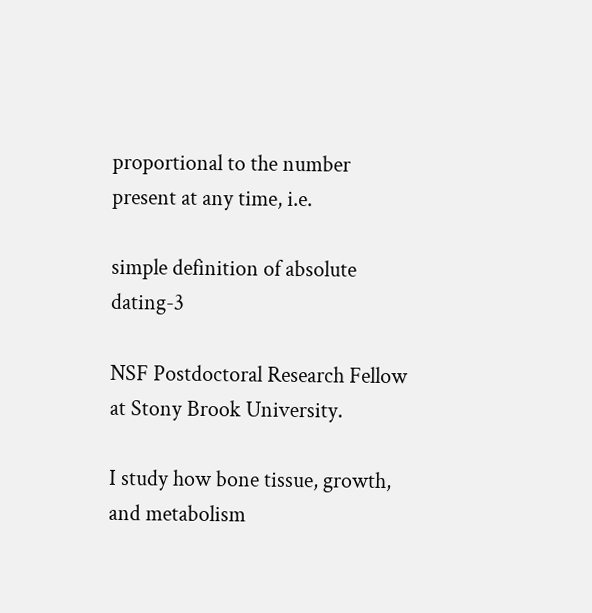proportional to the number present at any time, i.e.

simple definition of absolute dating-3

NSF Postdoctoral Research Fellow at Stony Brook University.

I study how bone tissue, growth, and metabolism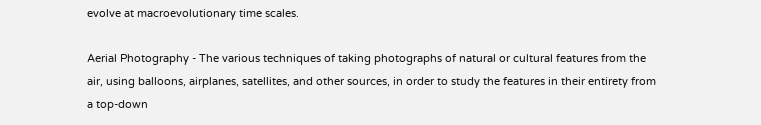evolve at macroevolutionary time scales.

Aerial Photography - The various techniques of taking photographs of natural or cultural features from the air, using balloons, airplanes, satellites, and other sources, in order to study the features in their entirety from a top-down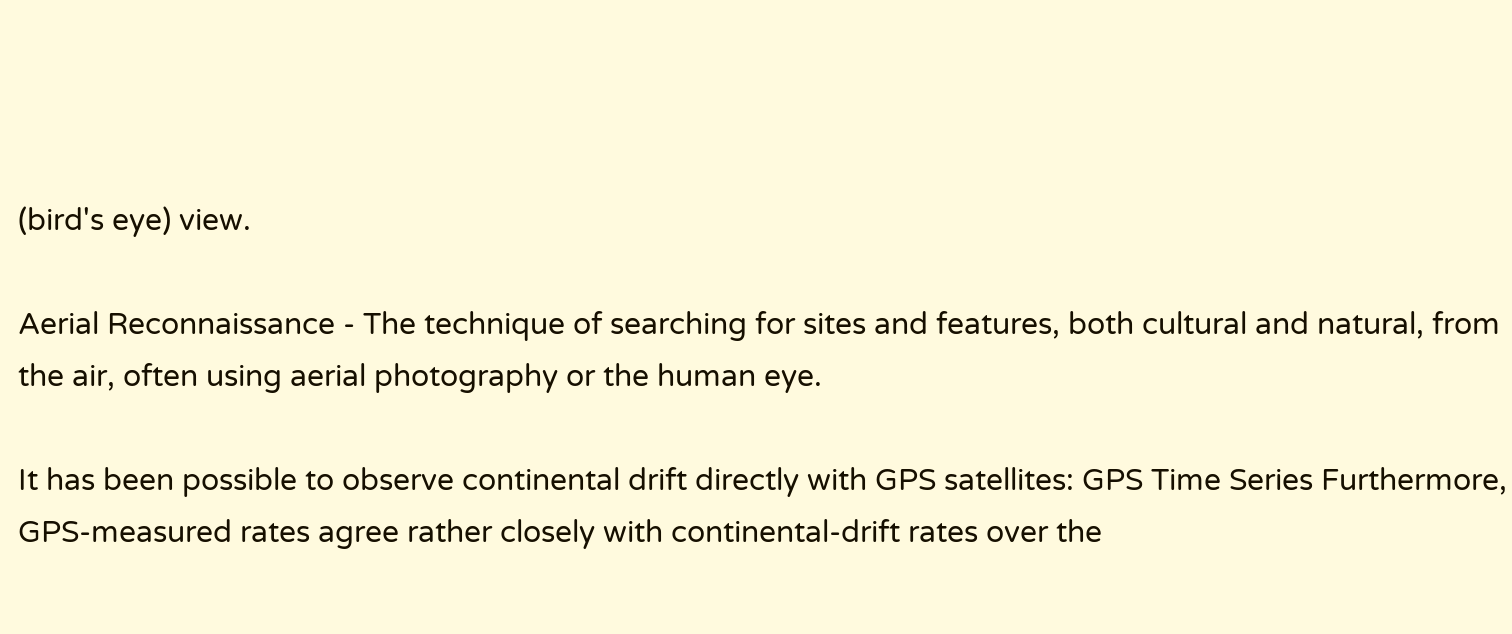(bird's eye) view.

Aerial Reconnaissance - The technique of searching for sites and features, both cultural and natural, from the air, often using aerial photography or the human eye.

It has been possible to observe continental drift directly with GPS satellites: GPS Time Series Furthermore, GPS-measured rates agree rather closely with continental-drift rates over the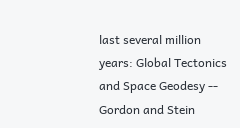last several million years: Global Tectonics and Space Geodesy -- Gordon and Stein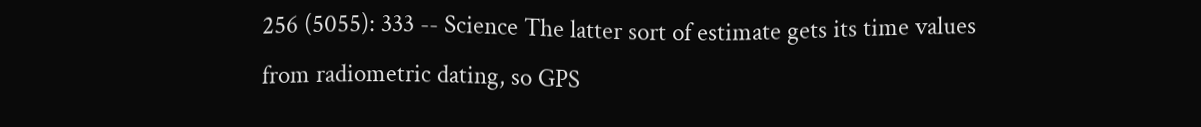256 (5055): 333 -- Science The latter sort of estimate gets its time values from radiometric dating, so GPS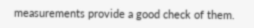measurements provide a good check of them.